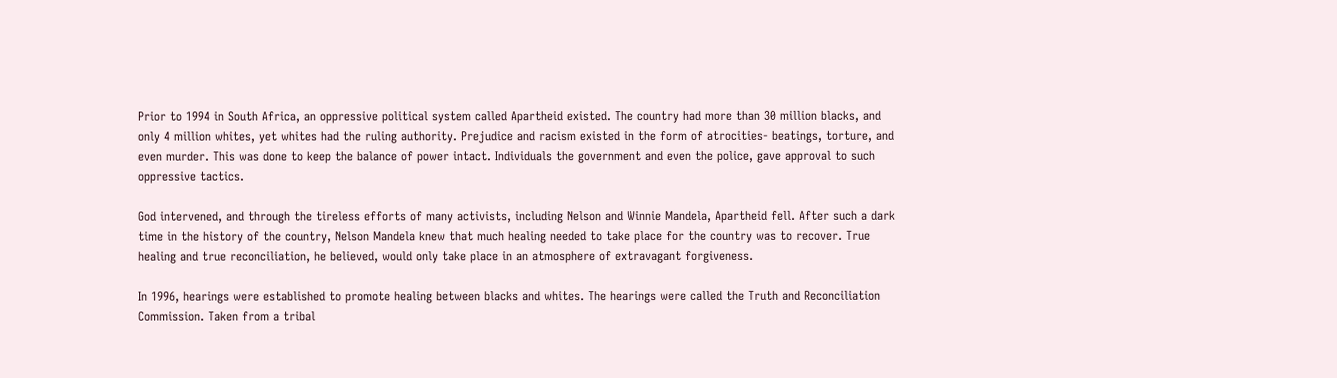Prior to 1994 in South Africa, an oppressive political system called Apartheid existed. The country had more than 30 million blacks, and only 4 million whites, yet whites had the ruling authority. Prejudice and racism existed in the form of atrocities- beatings, torture, and even murder. This was done to keep the balance of power intact. Individuals the government and even the police, gave approval to such oppressive tactics.

God intervened, and through the tireless efforts of many activists, including Nelson and Winnie Mandela, Apartheid fell. After such a dark time in the history of the country, Nelson Mandela knew that much healing needed to take place for the country was to recover. True healing and true reconciliation, he believed, would only take place in an atmosphere of extravagant forgiveness.

In 1996, hearings were established to promote healing between blacks and whites. The hearings were called the Truth and Reconciliation Commission. Taken from a tribal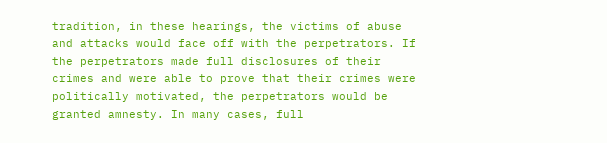tradition, in these hearings, the victims of abuse and attacks would face off with the perpetrators. If the perpetrators made full disclosures of their crimes and were able to prove that their crimes were politically motivated, the perpetrators would be granted amnesty. In many cases, full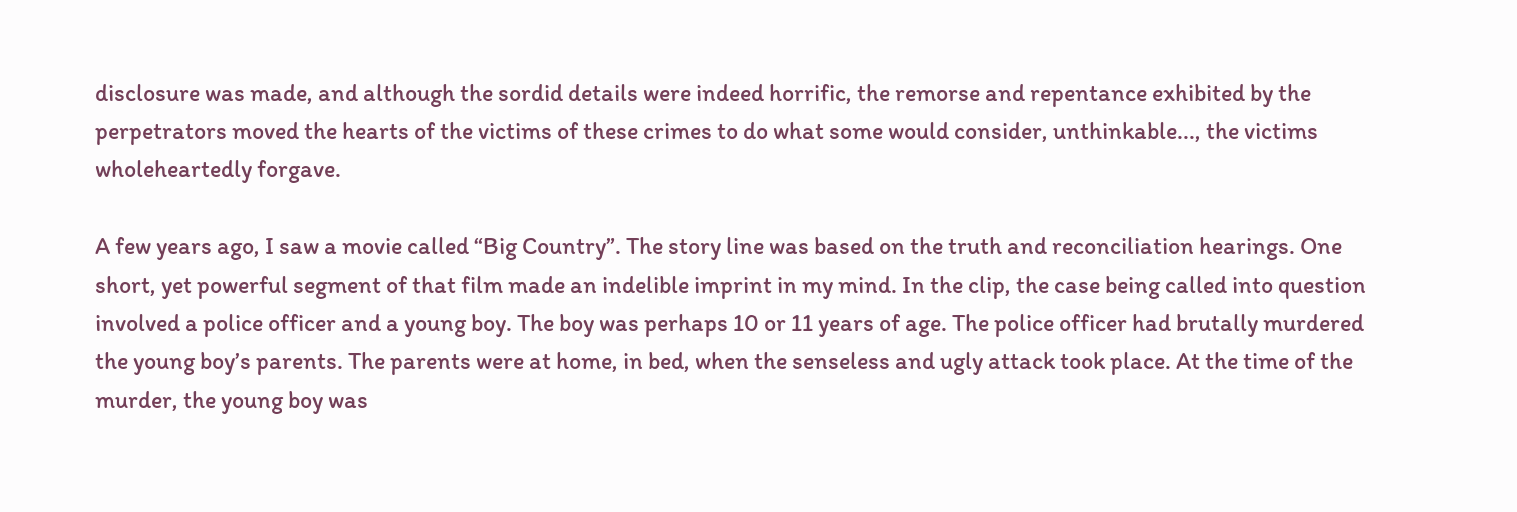disclosure was made, and although the sordid details were indeed horrific, the remorse and repentance exhibited by the perpetrators moved the hearts of the victims of these crimes to do what some would consider, unthinkable..., the victims wholeheartedly forgave.

A few years ago, I saw a movie called “Big Country”. The story line was based on the truth and reconciliation hearings. One short, yet powerful segment of that film made an indelible imprint in my mind. In the clip, the case being called into question involved a police officer and a young boy. The boy was perhaps 10 or 11 years of age. The police officer had brutally murdered the young boy’s parents. The parents were at home, in bed, when the senseless and ugly attack took place. At the time of the murder, the young boy was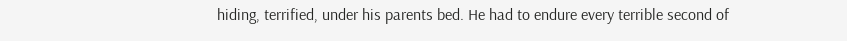hiding, terrified, under his parents bed. He had to endure every terrible second of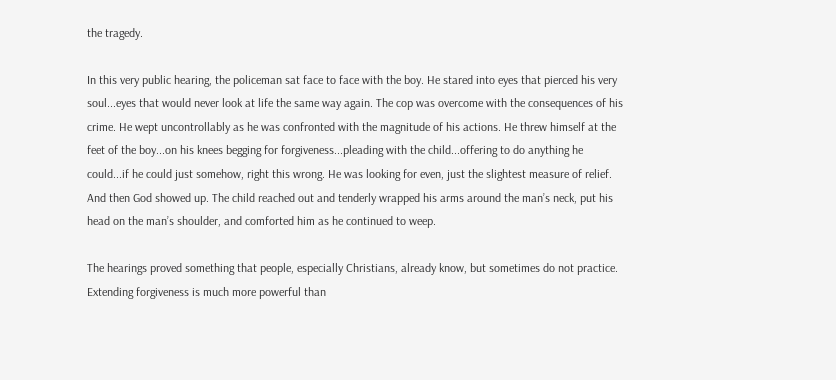the tragedy.

In this very public hearing, the policeman sat face to face with the boy. He stared into eyes that pierced his very soul...eyes that would never look at life the same way again. The cop was overcome with the consequences of his crime. He wept uncontrollably as he was confronted with the magnitude of his actions. He threw himself at the feet of the boy...on his knees begging for forgiveness...pleading with the child...offering to do anything he could...if he could just somehow, right this wrong. He was looking for even, just the slightest measure of relief. And then God showed up. The child reached out and tenderly wrapped his arms around the man’s neck, put his head on the man’s shoulder, and comforted him as he continued to weep.

The hearings proved something that people, especially Christians, already know, but sometimes do not practice. Extending forgiveness is much more powerful than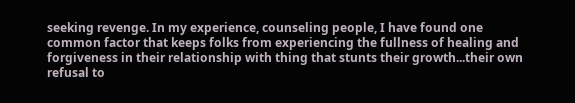seeking revenge. In my experience, counseling people, I have found one common factor that keeps folks from experiencing the fullness of healing and forgiveness in their relationship with thing that stunts their growth...their own refusal to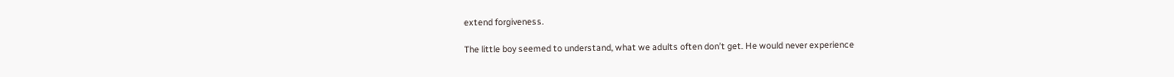extend forgiveness.

The little boy seemed to understand, what we adults often don’t get. He would never experience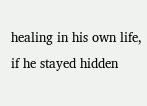healing in his own life, if he stayed hidden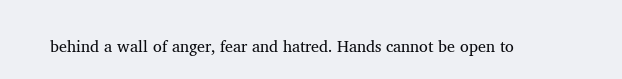behind a wall of anger, fear and hatred. Hands cannot be open to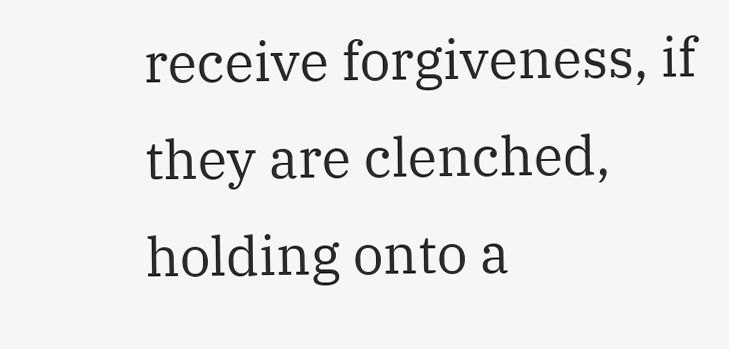receive forgiveness, if they are clenched, holding onto a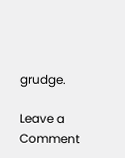grudge.

Leave a Comment